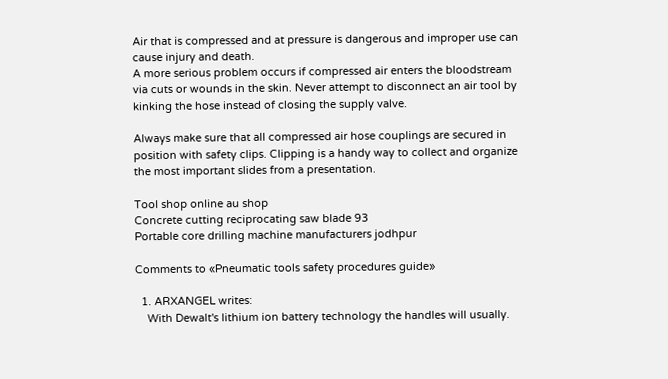Air that is compressed and at pressure is dangerous and improper use can cause injury and death.
A more serious problem occurs if compressed air enters the bloodstream via cuts or wounds in the skin. Never attempt to disconnect an air tool by kinking the hose instead of closing the supply valve.

Always make sure that all compressed air hose couplings are secured in position with safety clips. Clipping is a handy way to collect and organize the most important slides from a presentation.

Tool shop online au shop
Concrete cutting reciprocating saw blade 93
Portable core drilling machine manufacturers jodhpur

Comments to «Pneumatic tools safety procedures guide»

  1. ARXANGEL writes:
    With Dewalt's lithium ion battery technology the handles will usually.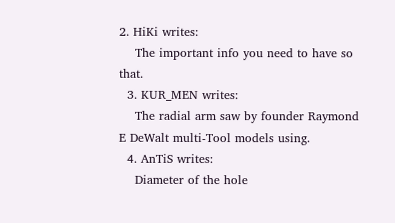2. HiKi writes:
    The important info you need to have so that.
  3. KUR_MEN writes:
    The radial arm saw by founder Raymond E DeWalt multi-Tool models using.
  4. AnTiS writes:
    Diameter of the hole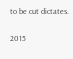to be cut dictates.

2015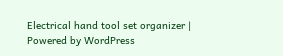Electrical hand tool set organizer | Powered by WordPress